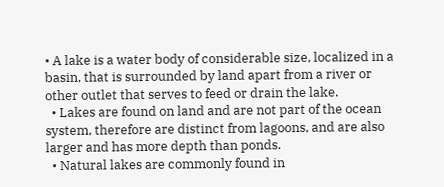• A lake is a water body of considerable size, localized in a basin, that is surrounded by land apart from a river or other outlet that serves to feed or drain the lake.
  • Lakes are found on land and are not part of the ocean system, therefore are distinct from lagoons, and are also larger and has more depth than ponds.
  • Natural lakes are commonly found in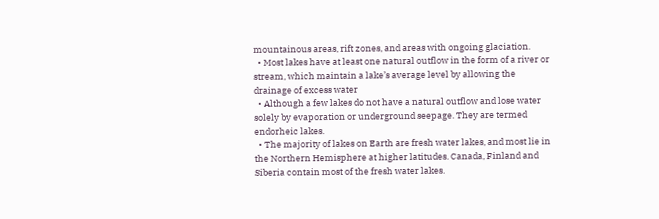mountainous areas, rift zones, and areas with ongoing glaciation.
  • Most lakes have at least one natural outflow in the form of a river or stream, which maintain a lake’s average level by allowing the drainage of excess water
  • Although a few lakes do not have a natural outflow and lose water solely by evaporation or underground seepage. They are termed endorheic lakes.
  • The majority of lakes on Earth are fresh water lakes, and most lie in the Northern Hemisphere at higher latitudes. Canada, Finland and Siberia contain most of the fresh water lakes.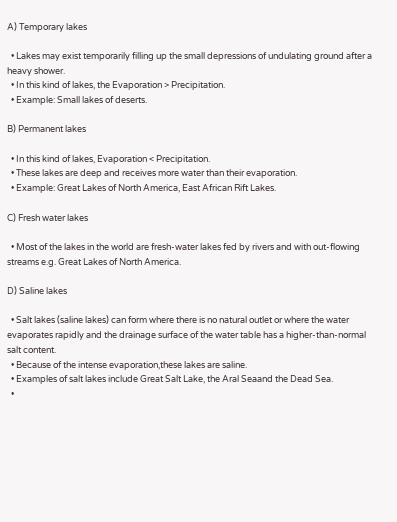A) Temporary lakes

  • Lakes may exist temporarily filling up the small depressions of undulating ground after a heavy shower.
  • In this kind of lakes, the Evaporation > Precipitation.
  • Example: Small lakes of deserts.

B) Permanent lakes

  • In this kind of lakes, Evaporation < Precipitation.
  • These lakes are deep and receives more water than their evaporation.
  • Example: Great Lakes of North America, East African Rift Lakes.

C) Fresh water lakes

  • Most of the lakes in the world are fresh-water lakes fed by rivers and with out-flowing streams e.g. Great Lakes of North America.

D) Saline lakes

  • Salt lakes (saline lakes) can form where there is no natural outlet or where the water evaporates rapidly and the drainage surface of the water table has a higher-than-normal salt content.
  • Because of the intense evaporation,these lakes are saline.
  • Examples of salt lakes include Great Salt Lake, the Aral Seaand the Dead Sea.
  •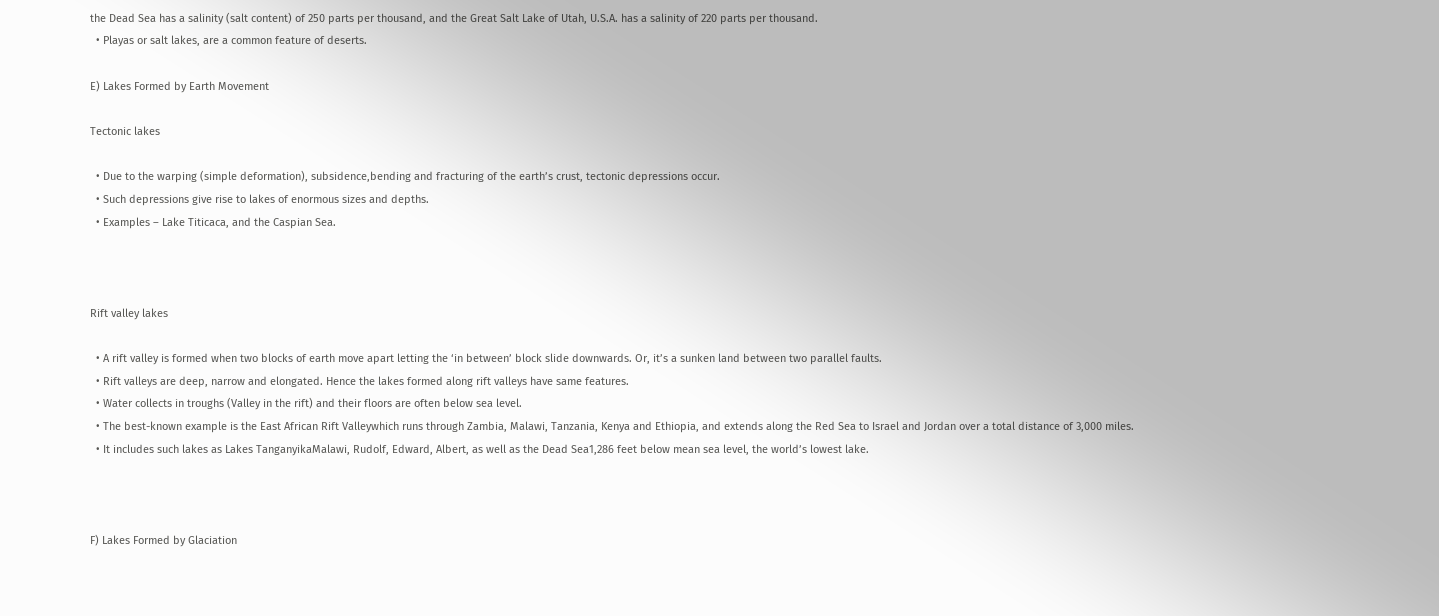the Dead Sea has a salinity (salt content) of 250 parts per thousand, and the Great Salt Lake of Utah, U.S.A. has a salinity of 220 parts per thousand.
  • Playas or salt lakes, are a common feature of deserts.

E) Lakes Formed by Earth Movement

Tectonic lakes

  • Due to the warping (simple deformation), subsidence,bending and fracturing of the earth’s crust, tectonic depressions occur.
  • Such depressions give rise to lakes of enormous sizes and depths.
  • Examples – Lake Titicaca, and the Caspian Sea.



Rift valley lakes

  • A rift valley is formed when two blocks of earth move apart letting the ‘in between’ block slide downwards. Or, it’s a sunken land between two parallel faults.
  • Rift valleys are deep, narrow and elongated. Hence the lakes formed along rift valleys have same features.
  • Water collects in troughs (Valley in the rift) and their floors are often below sea level.
  • The best-known example is the East African Rift Valleywhich runs through Zambia, Malawi, Tanzania, Kenya and Ethiopia, and extends along the Red Sea to Israel and Jordan over a total distance of 3,000 miles.
  • It includes such lakes as Lakes TanganyikaMalawi, Rudolf, Edward, Albert, as well as the Dead Sea1,286 feet below mean sea level, the world’s lowest lake.



F) Lakes Formed by Glaciation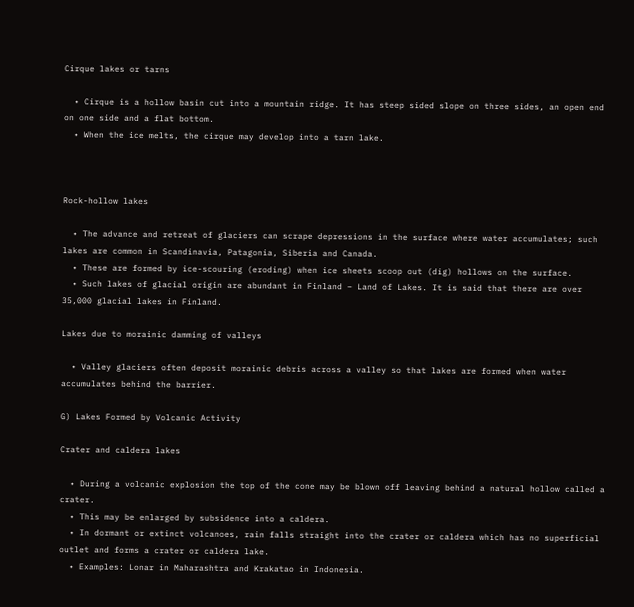Cirque lakes or tarns

  • Cirque is a hollow basin cut into a mountain ridge. It has steep sided slope on three sides, an open end on one side and a flat bottom.
  • When the ice melts, the cirque may develop into a tarn lake.



Rock-hollow lakes

  • The advance and retreat of glaciers can scrape depressions in the surface where water accumulates; such lakes are common in Scandinavia, Patagonia, Siberia and Canada.
  • These are formed by ice-scouring (eroding) when ice sheets scoop out (dig) hollows on the surface.
  • Such lakes of glacial origin are abundant in Finland – Land of Lakes. It is said that there are over 35,000 glacial lakes in Finland.

Lakes due to morainic damming of valleys

  • Valley glaciers often deposit morainic debris across a valley so that lakes are formed when water accumulates behind the barrier.

G) Lakes Formed by Volcanic Activity

Crater and caldera lakes

  • During a volcanic explosion the top of the cone may be blown off leaving behind a natural hollow called a crater.
  • This may be enlarged by subsidence into a caldera.
  • In dormant or extinct volcanoes, rain falls straight into the crater or caldera which has no superficial outlet and forms a crater or caldera lake.
  • Examples: Lonar in Maharashtra and Krakatao in Indonesia.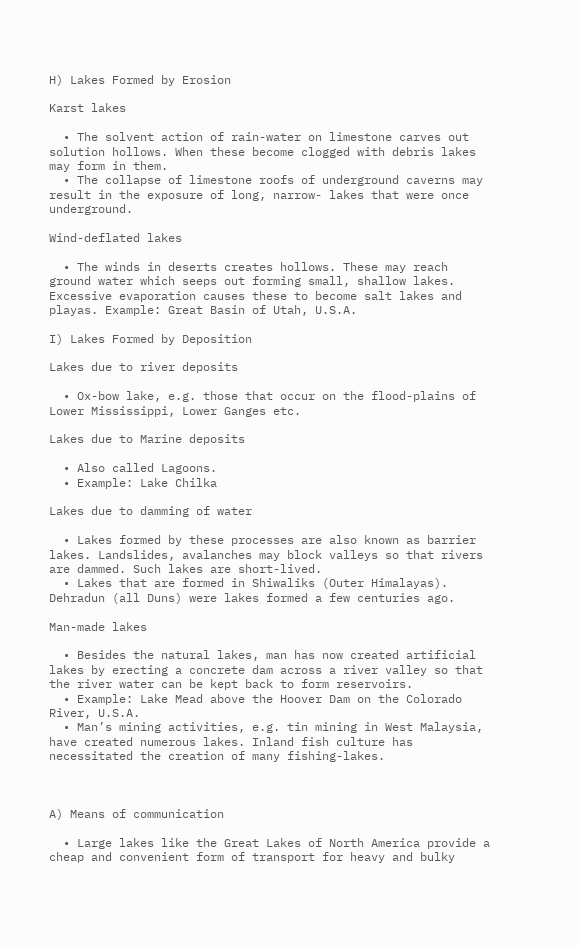H) Lakes Formed by Erosion

Karst lakes

  • The solvent action of rain-water on limestone carves out solution hollows. When these become clogged with debris lakes may form in them.
  • The collapse of limestone roofs of underground caverns may result in the exposure of long, narrow- lakes that were once underground.

Wind-deflated lakes

  • The winds in deserts creates hollows. These may reach ground water which seeps out forming small, shallow lakes. Excessive evaporation causes these to become salt lakes and playas. Example: Great Basin of Utah, U.S.A.

I) Lakes Formed by Deposition

Lakes due to river deposits

  • Ox-bow lake, e.g. those that occur on the flood-plains of Lower Mississippi, Lower Ganges etc.

Lakes due to Marine deposits

  • Also called Lagoons.
  • Example: Lake Chilka

Lakes due to damming of water

  • Lakes formed by these processes are also known as barrier lakes. Landslides, avalanches may block valleys so that rivers are dammed. Such lakes are short-lived.
  • Lakes that are formed in Shiwaliks (Outer Himalayas). Dehradun (all Duns) were lakes formed a few centuries ago.

Man-made lakes

  • Besides the natural lakes, man has now created artificial lakes by erecting a concrete dam across a river valley so that the river water can be kept back to form reservoirs.
  • Example: Lake Mead above the Hoover Dam on the Colorado River, U.S.A.
  • Man’s mining activities, e.g. tin mining in West Malaysia, have created numerous lakes. Inland fish culture has necessitated the creation of many fishing-lakes.



A) Means of communication

  • Large lakes like the Great Lakes of North America provide a cheap and convenient form of transport for heavy and bulky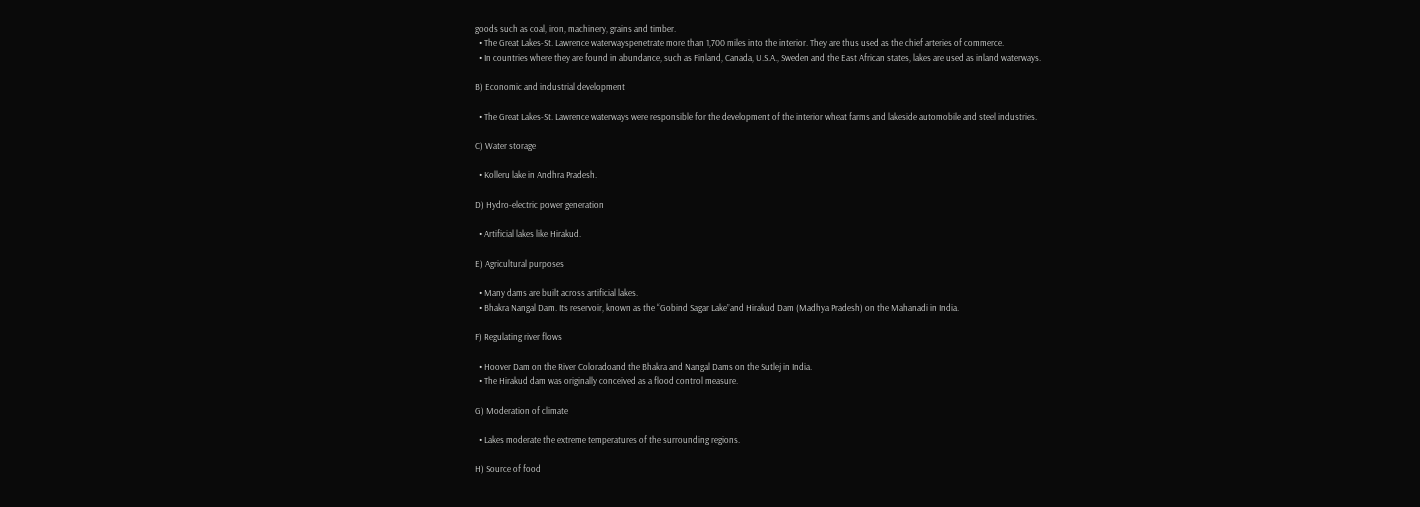goods such as coal, iron, machinery, grains and timber.
  • The Great Lakes-St. Lawrence waterwayspenetrate more than 1,700 miles into the interior. They are thus used as the chief arteries of commerce.
  • In countries where they are found in abundance, such as Finland, Canada, U.S.A., Sweden and the East African states, lakes are used as inland waterways.

B) Economic and industrial development

  • The Great Lakes-St. Lawrence waterways were responsible for the development of the interior wheat farms and lakeside automobile and steel industries.

C) Water storage

  • Kolleru lake in Andhra Pradesh.

D) Hydro-electric power generation

  • Artificial lakes like Hirakud.

E) Agricultural purposes

  • Many dams are built across artificial lakes.
  • Bhakra Nangal Dam. Its reservoir, known as the “Gobind Sagar Lake”and Hirakud Dam (Madhya Pradesh) on the Mahanadi in India.

F) Regulating river flows

  • Hoover Dam on the River Coloradoand the Bhakra and Nangal Dams on the Sutlej in India.
  • The Hirakud dam was originally conceived as a flood control measure.

G) Moderation of climate

  • Lakes moderate the extreme temperatures of the surrounding regions.

H) Source of food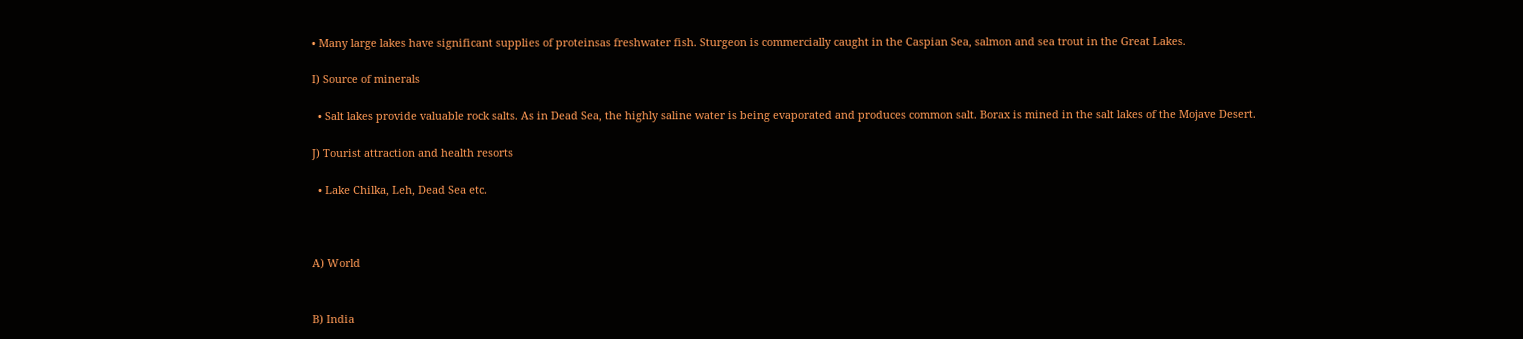• Many large lakes have significant supplies of proteinsas freshwater fish. Sturgeon is commercially caught in the Caspian Sea, salmon and sea trout in the Great Lakes.

I) Source of minerals

  • Salt lakes provide valuable rock salts. As in Dead Sea, the highly saline water is being evaporated and produces common salt. Borax is mined in the salt lakes of the Mojave Desert.

J) Tourist attraction and health resorts

  • Lake Chilka, Leh, Dead Sea etc.



A) World


B) India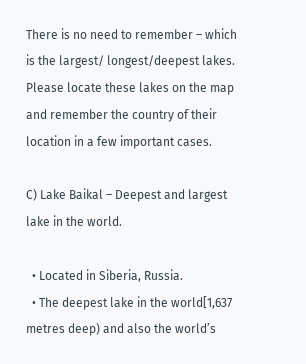There is no need to remember – which is the largest/ longest/deepest lakes. Please locate these lakes on the map and remember the country of their location in a few important cases.

C) Lake Baikal – Deepest and largest lake in the world.

  • Located in Siberia, Russia.
  • The deepest lake in the world[1,637 metres deep) and also the world’s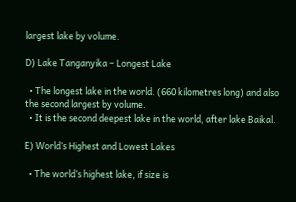largest lake by volume.

D) Lake Tanganyika – Longest Lake

  • The longest lake in the world. (660 kilometres long) and also the second largest by volume.
  • It is the second deepest lake in the world, after lake Baikal.

E) World’s Highest and Lowest Lakes

  • The world’s highest lake, if size is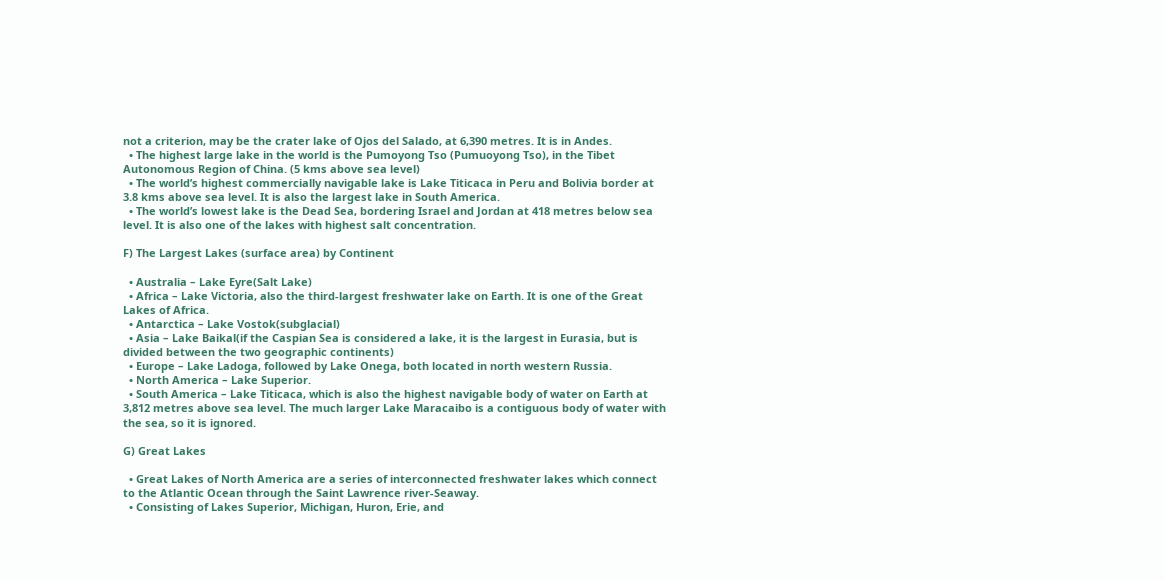not a criterion, may be the crater lake of Ojos del Salado, at 6,390 metres. It is in Andes.
  • The highest large lake in the world is the Pumoyong Tso (Pumuoyong Tso), in the Tibet Autonomous Region of China. (5 kms above sea level)
  • The world’s highest commercially navigable lake is Lake Titicaca in Peru and Bolivia border at 3.8 kms above sea level. It is also the largest lake in South America.
  • The world’s lowest lake is the Dead Sea, bordering Israel and Jordan at 418 metres below sea level. It is also one of the lakes with highest salt concentration.

F) The Largest Lakes (surface area) by Continent

  • Australia – Lake Eyre(Salt Lake)
  • Africa – Lake Victoria, also the third-largest freshwater lake on Earth. It is one of the Great Lakes of Africa.
  • Antarctica – Lake Vostok(subglacial)
  • Asia – Lake Baikal(if the Caspian Sea is considered a lake, it is the largest in Eurasia, but is divided between the two geographic continents)
  • Europe – Lake Ladoga, followed by Lake Onega, both located in north western Russia.
  • North America – Lake Superior.
  • South America – Lake Titicaca, which is also the highest navigable body of water on Earth at 3,812 metres above sea level. The much larger Lake Maracaibo is a contiguous body of water with the sea, so it is ignored.

G) Great Lakes

  • Great Lakes of North America are a series of interconnected freshwater lakes which connect to the Atlantic Ocean through the Saint Lawrence river-Seaway.
  • Consisting of Lakes Superior, Michigan, Huron, Erie, and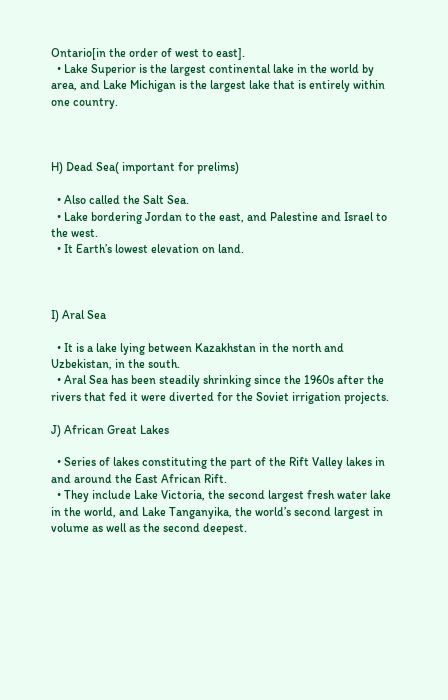Ontario[in the order of west to east].
  • Lake Superior is the largest continental lake in the world by area, and Lake Michigan is the largest lake that is entirely within one country.



H) Dead Sea( important for prelims)

  • Also called the Salt Sea.
  • Lake bordering Jordan to the east, and Palestine and Israel to the west.
  • It Earth’s lowest elevation on land.



I) Aral Sea

  • It is a lake lying between Kazakhstan in the north and Uzbekistan, in the south.
  • Aral Sea has been steadily shrinking since the 1960s after the rivers that fed it were diverted for the Soviet irrigation projects.

J) African Great Lakes

  • Series of lakes constituting the part of the Rift Valley lakes in and around the East African Rift.
  • They include Lake Victoria, the second largest fresh water lake in the world, and Lake Tanganyika, the world’s second largest in volume as well as the second deepest.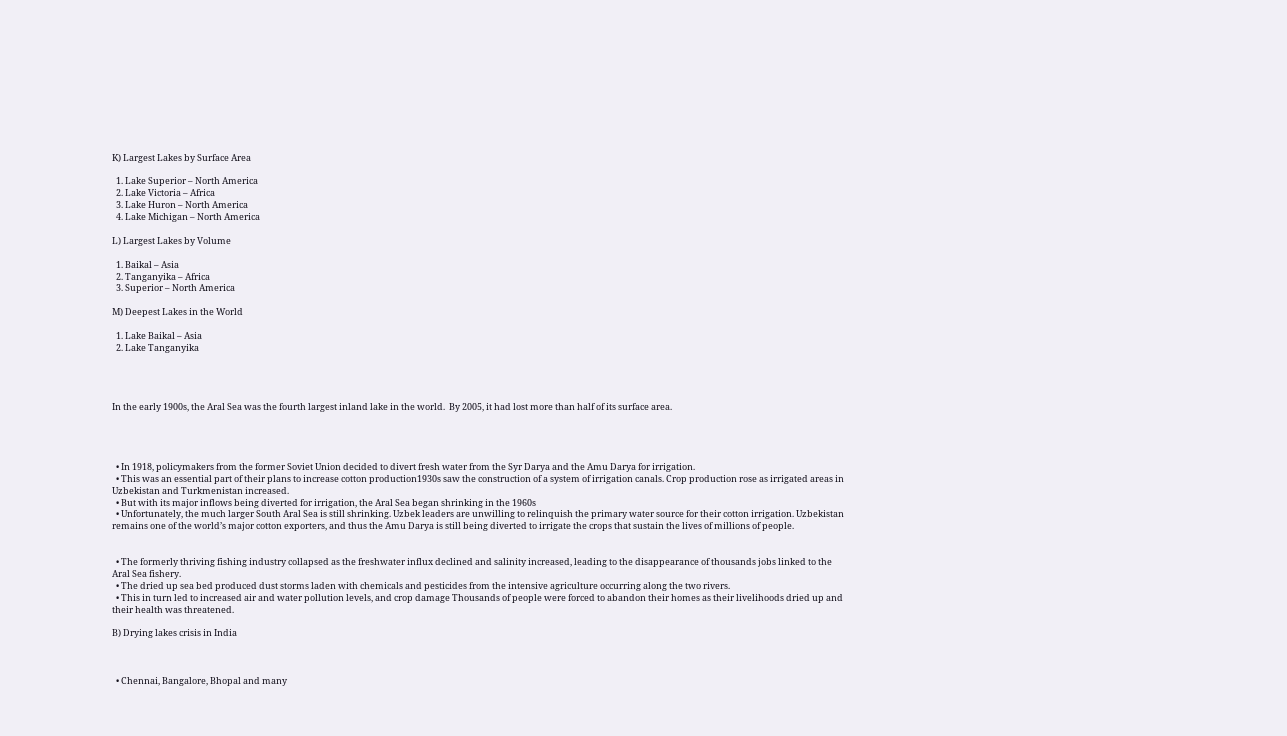K) Largest Lakes by Surface Area

  1. Lake Superior – North America
  2. Lake Victoria – Africa
  3. Lake Huron – North America
  4. Lake Michigan – North America

L) Largest Lakes by Volume

  1. Baikal – Asia
  2. Tanganyika – Africa
  3. Superior – North America

M) Deepest Lakes in the World

  1. Lake Baikal – Asia
  2. Lake Tanganyika




In the early 1900s, the Aral Sea was the fourth largest inland lake in the world.  By 2005, it had lost more than half of its surface area.




  • In 1918, policymakers from the former Soviet Union decided to divert fresh water from the Syr Darya and the Amu Darya for irrigation.
  • This was an essential part of their plans to increase cotton production1930s saw the construction of a system of irrigation canals. Crop production rose as irrigated areas in Uzbekistan and Turkmenistan increased.
  • But with its major inflows being diverted for irrigation, the Aral Sea began shrinking in the 1960s
  • Unfortunately, the much larger South Aral Sea is still shrinking. Uzbek leaders are unwilling to relinquish the primary water source for their cotton irrigation. Uzbekistan remains one of the world’s major cotton exporters, and thus the Amu Darya is still being diverted to irrigate the crops that sustain the lives of millions of people.


  • The formerly thriving fishing industry collapsed as the freshwater influx declined and salinity increased, leading to the disappearance of thousands jobs linked to the Aral Sea fishery.
  • The dried up sea bed produced dust storms laden with chemicals and pesticides from the intensive agriculture occurring along the two rivers.
  • This in turn led to increased air and water pollution levels, and crop damage Thousands of people were forced to abandon their homes as their livelihoods dried up and their health was threatened.

B) Drying lakes crisis in India



  • Chennai, Bangalore, Bhopal and many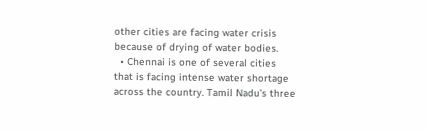other cities are facing water crisis because of drying of water bodies.
  • Chennai is one of several cities that is facing intense water shortage across the country. Tamil Nadu’s three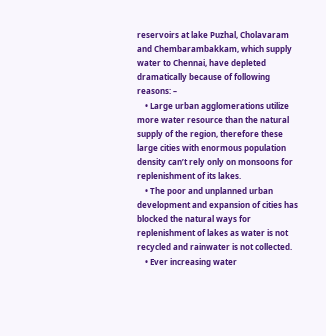reservoirs at lake Puzhal, Cholavaram and Chembarambakkam, which supply water to Chennai, have depleted dramatically because of following reasons: –
    • Large urban agglomerations utilize more water resource than the natural supply of the region, therefore these large cities with enormous population density can’t rely only on monsoons for replenishment of its lakes.
    • The poor and unplanned urban development and expansion of cities has blocked the natural ways for replenishment of lakes as water is not recycled and rainwater is not collected.
    • Ever increasing water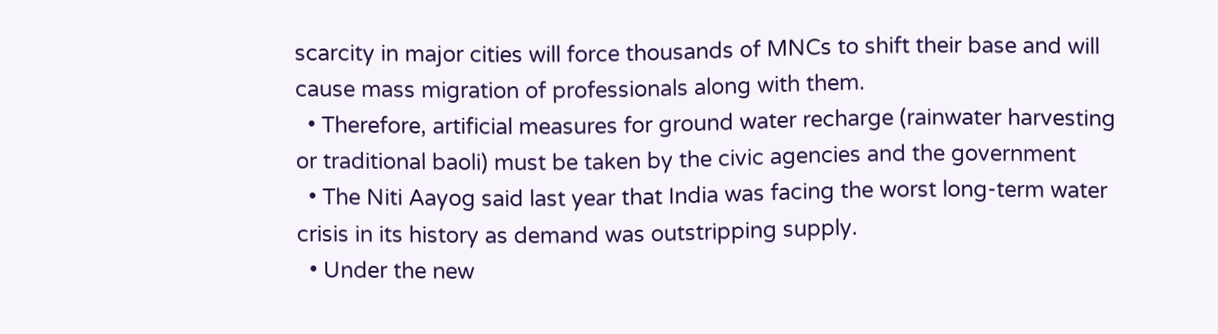scarcity in major cities will force thousands of MNCs to shift their base and will cause mass migration of professionals along with them.
  • Therefore, artificial measures for ground water recharge (rainwater harvesting or traditional baoli) must be taken by the civic agencies and the government
  • The Niti Aayog said last year that India was facing the worst long-term water crisis in its history as demand was outstripping supply.
  • Under the new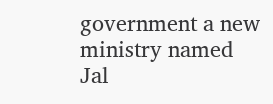government a new ministry named Jal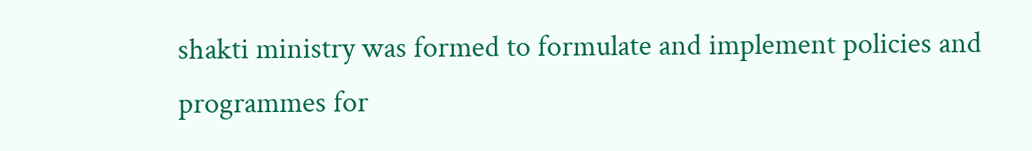shakti ministry was formed to formulate and implement policies and programmes for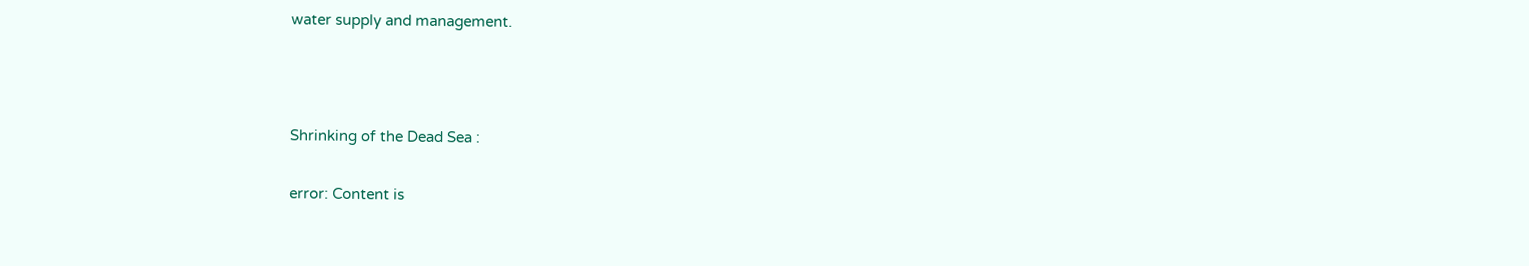water supply and management.



Shrinking of the Dead Sea :

error: Content is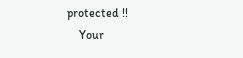protected !!
    Your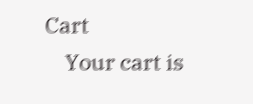Cart
    Your cart is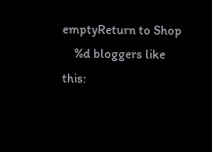emptyReturn to Shop
    %d bloggers like this: